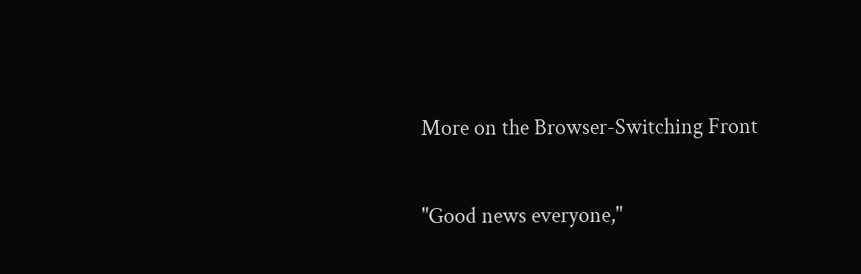More on the Browser-Switching Front

"Good news everyone,"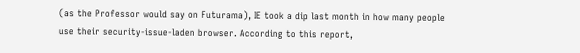(as the Professor would say on Futurama), IE took a dip last month in how many people use their security-issue-laden browser. According to this report,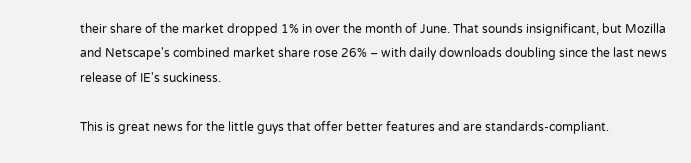their share of the market dropped 1% in over the month of June. That sounds insignificant, but Mozilla and Netscape's combined market share rose 26% – with daily downloads doubling since the last news release of IE's suckiness.

This is great news for the little guys that offer better features and are standards-compliant.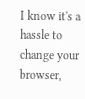I know it's a hassle to change your browser,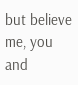but believe me, you and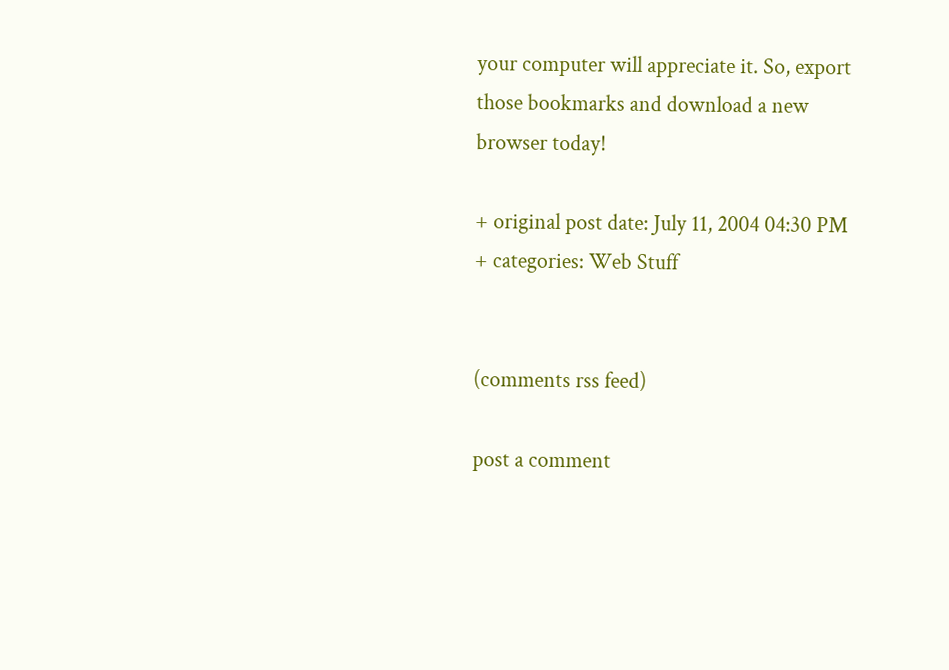your computer will appreciate it. So, export those bookmarks and download a new browser today!

+ original post date: July 11, 2004 04:30 PM
+ categories: Web Stuff


(comments rss feed)

post a comment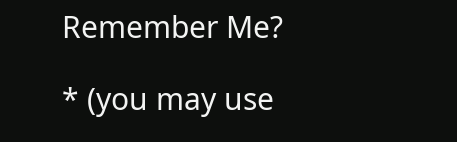Remember Me?

* (you may use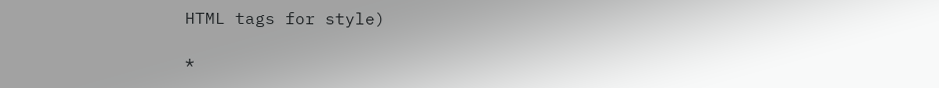HTML tags for style)

*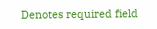Denotes required field